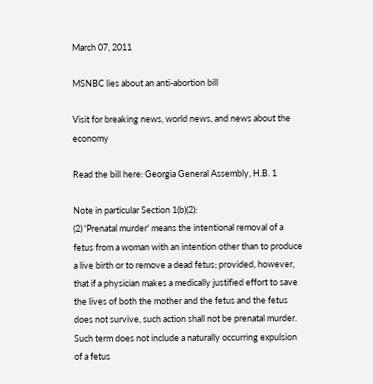March 07, 2011

MSNBC lies about an anti-abortion bill

Visit for breaking news, world news, and news about the economy

Read the bill here: Georgia General Assembly, H.B. 1

Note in particular Section 1(b)(2):
(2) 'Prenatal murder' means the intentional removal of a fetus from a woman with an intention other than to produce a live birth or to remove a dead fetus; provided, however, that if a physician makes a medically justified effort to save the lives of both the mother and the fetus and the fetus does not survive, such action shall not be prenatal murder. Such term does not include a naturally occurring expulsion of a fetus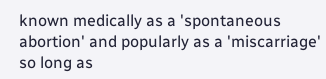known medically as a 'spontaneous abortion' and popularly as a 'miscarriage' so long as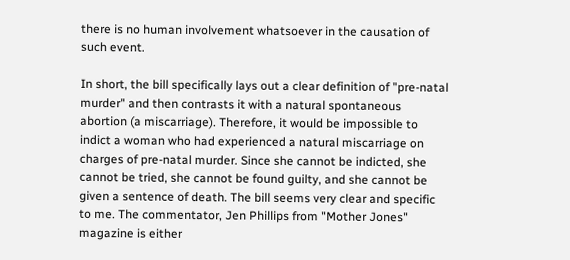there is no human involvement whatsoever in the causation of such event.

In short, the bill specifically lays out a clear definition of "pre-natal murder" and then contrasts it with a natural spontaneous abortion (a miscarriage). Therefore, it would be impossible to indict a woman who had experienced a natural miscarriage on charges of pre-natal murder. Since she cannot be indicted, she cannot be tried, she cannot be found guilty, and she cannot be given a sentence of death. The bill seems very clear and specific to me. The commentator, Jen Phillips from "Mother Jones" magazine is either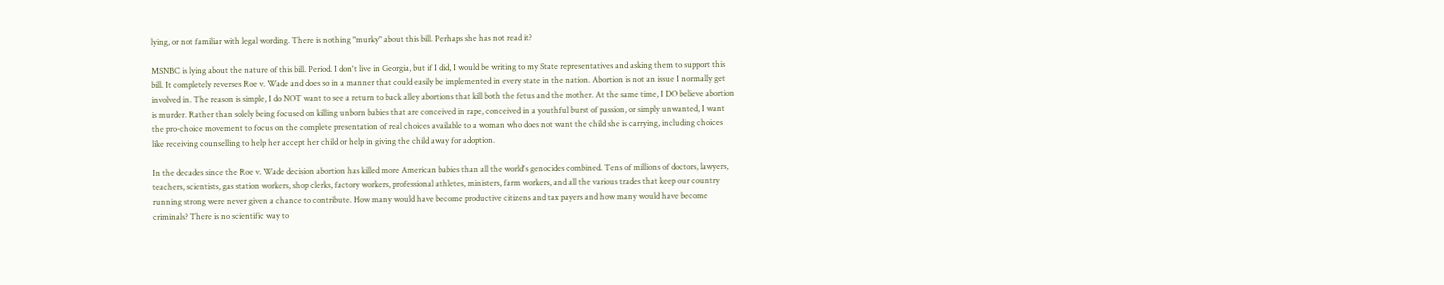lying, or not familiar with legal wording. There is nothing "murky" about this bill. Perhaps she has not read it?

MSNBC is lying about the nature of this bill. Period. I don't live in Georgia, but if I did, I would be writing to my State representatives and asking them to support this bill. It completely reverses Roe v. Wade and does so in a manner that could easily be implemented in every state in the nation. Abortion is not an issue I normally get involved in. The reason is simple, I do NOT want to see a return to back alley abortions that kill both the fetus and the mother. At the same time, I DO believe abortion is murder. Rather than solely being focused on killing unborn babies that are conceived in rape, conceived in a youthful burst of passion, or simply unwanted, I want the pro-choice movement to focus on the complete presentation of real choices available to a woman who does not want the child she is carrying, including choices like receiving counselling to help her accept her child or help in giving the child away for adoption.

In the decades since the Roe v. Wade decision abortion has killed more American babies than all the world's genocides combined. Tens of millions of doctors, lawyers, teachers, scientists, gas station workers, shop clerks, factory workers, professional athletes, ministers, farm workers, and all the various trades that keep our country running strong were never given a chance to contribute. How many would have become productive citizens and tax payers and how many would have become criminals? There is no scientific way to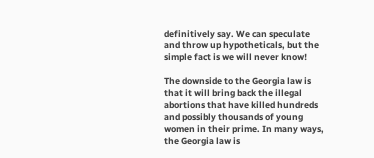definitively say. We can speculate and throw up hypotheticals, but the simple fact is we will never know!

The downside to the Georgia law is that it will bring back the illegal abortions that have killed hundreds and possibly thousands of young women in their prime. In many ways, the Georgia law is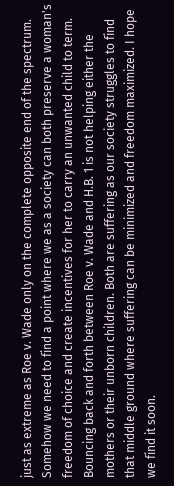just as extreme as Roe v. Wade only on the complete opposite end of the spectrum. Somehow we need to find a point where we as a society can both preserve a woman's freedom of choice and create incentives for her to carry an unwanted child to term. Bouncing back and forth between Roe v. Wade and H.B. 1 is not helping either the mothers or their unborn children. Both are suffering as our society struggles to find that middle ground where suffering can be minimized and freedom maximized. I hope we find it soon.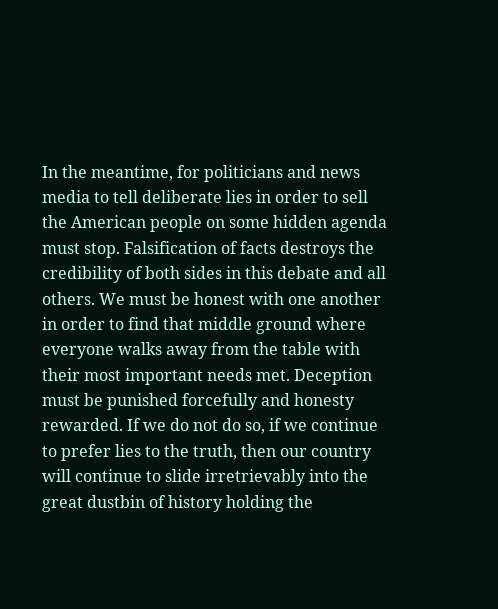In the meantime, for politicians and news media to tell deliberate lies in order to sell the American people on some hidden agenda must stop. Falsification of facts destroys the credibility of both sides in this debate and all others. We must be honest with one another in order to find that middle ground where everyone walks away from the table with their most important needs met. Deception must be punished forcefully and honesty rewarded. If we do not do so, if we continue to prefer lies to the truth, then our country will continue to slide irretrievably into the great dustbin of history holding the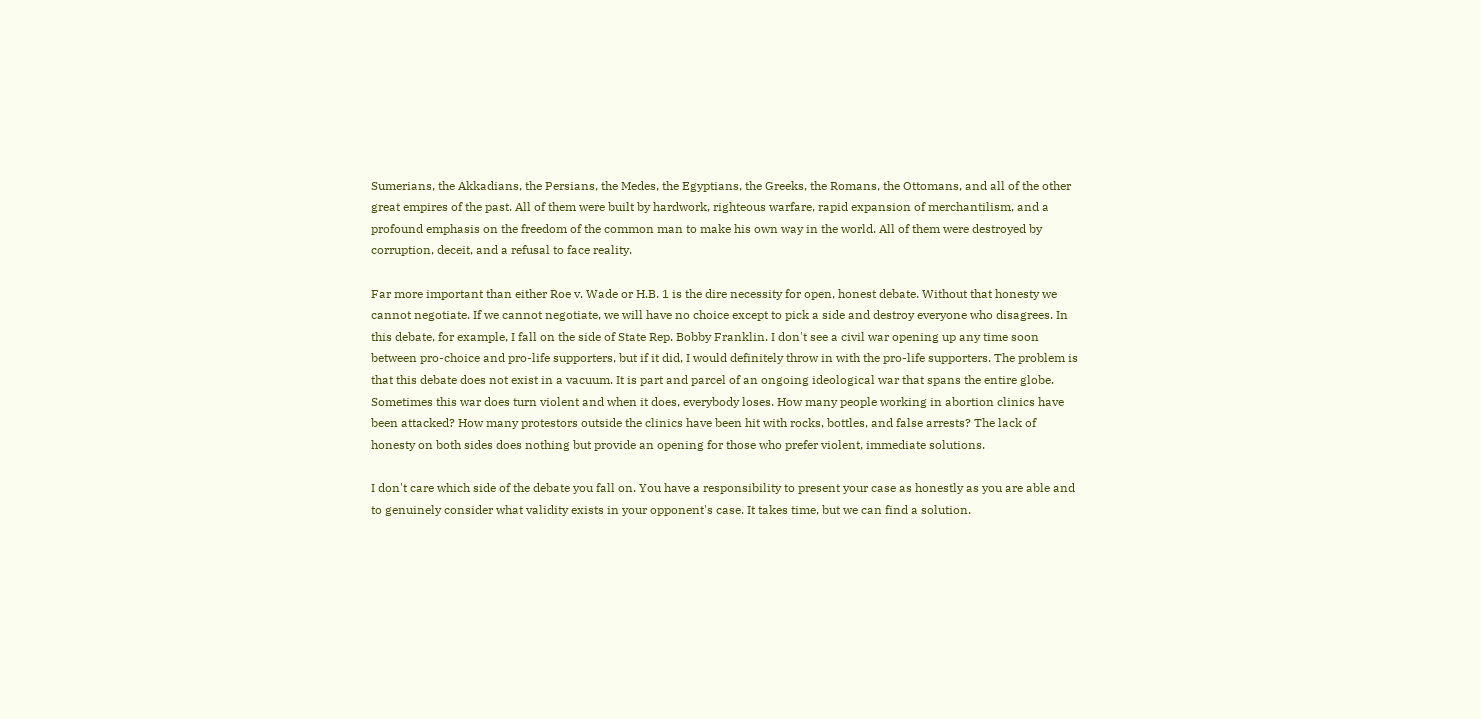Sumerians, the Akkadians, the Persians, the Medes, the Egyptians, the Greeks, the Romans, the Ottomans, and all of the other great empires of the past. All of them were built by hardwork, righteous warfare, rapid expansion of merchantilism, and a profound emphasis on the freedom of the common man to make his own way in the world. All of them were destroyed by corruption, deceit, and a refusal to face reality.

Far more important than either Roe v. Wade or H.B. 1 is the dire necessity for open, honest debate. Without that honesty we cannot negotiate. If we cannot negotiate, we will have no choice except to pick a side and destroy everyone who disagrees. In this debate, for example, I fall on the side of State Rep. Bobby Franklin. I don't see a civil war opening up any time soon between pro-choice and pro-life supporters, but if it did, I would definitely throw in with the pro-life supporters. The problem is that this debate does not exist in a vacuum. It is part and parcel of an ongoing ideological war that spans the entire globe. Sometimes this war does turn violent and when it does, everybody loses. How many people working in abortion clinics have been attacked? How many protestors outside the clinics have been hit with rocks, bottles, and false arrests? The lack of honesty on both sides does nothing but provide an opening for those who prefer violent, immediate solutions.

I don't care which side of the debate you fall on. You have a responsibility to present your case as honestly as you are able and to genuinely consider what validity exists in your opponent's case. It takes time, but we can find a solution.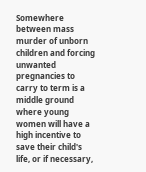Somewhere between mass murder of unborn children and forcing unwanted pregnancies to carry to term is a middle ground where young women will have a high incentive to save their child's life, or if necessary,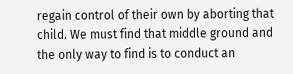regain control of their own by aborting that child. We must find that middle ground and the only way to find is to conduct an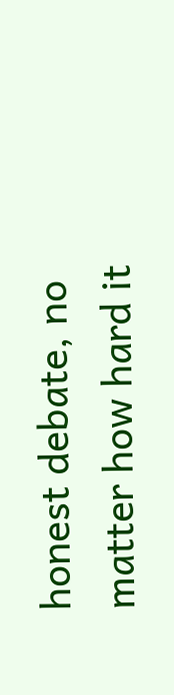honest debate, no matter how hard it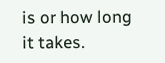is or how long it takes.